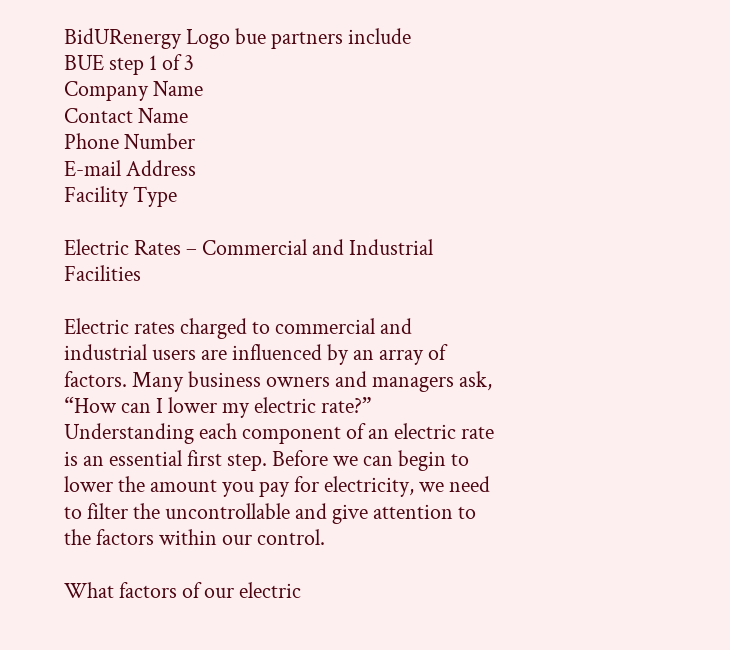BidURenergy Logo bue partners include
BUE step 1 of 3
Company Name
Contact Name
Phone Number
E-mail Address
Facility Type

Electric Rates – Commercial and Industrial Facilities

Electric rates charged to commercial and industrial users are influenced by an array of factors. Many business owners and managers ask, “How can I lower my electric rate?” Understanding each component of an electric rate is an essential first step. Before we can begin to lower the amount you pay for electricity, we need to filter the uncontrollable and give attention to the factors within our control.

What factors of our electric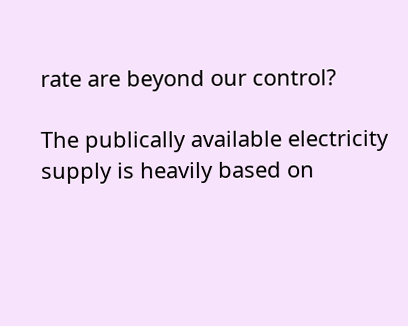rate are beyond our control?

The publically available electricity supply is heavily based on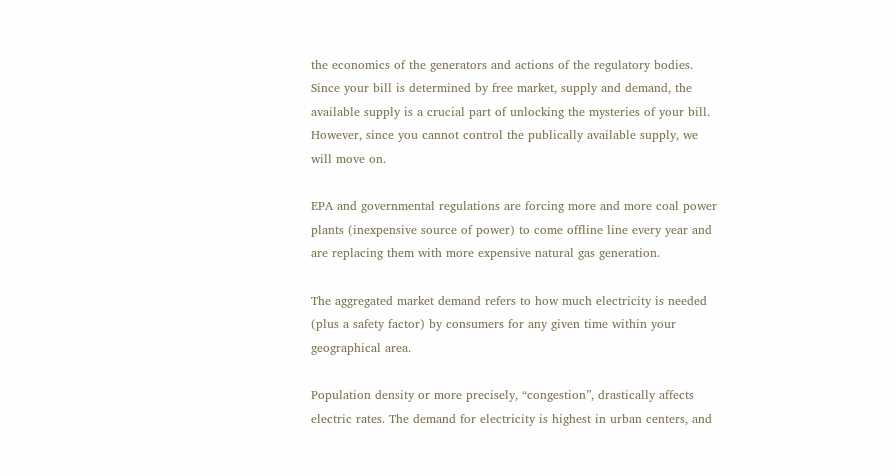the economics of the generators and actions of the regulatory bodies. Since your bill is determined by free market, supply and demand, the available supply is a crucial part of unlocking the mysteries of your bill. However, since you cannot control the publically available supply, we will move on.

EPA and governmental regulations are forcing more and more coal power plants (inexpensive source of power) to come offline line every year and are replacing them with more expensive natural gas generation.

The aggregated market demand refers to how much electricity is needed (plus a safety factor) by consumers for any given time within your geographical area.

Population density or more precisely, “congestion”, drastically affects electric rates. The demand for electricity is highest in urban centers, and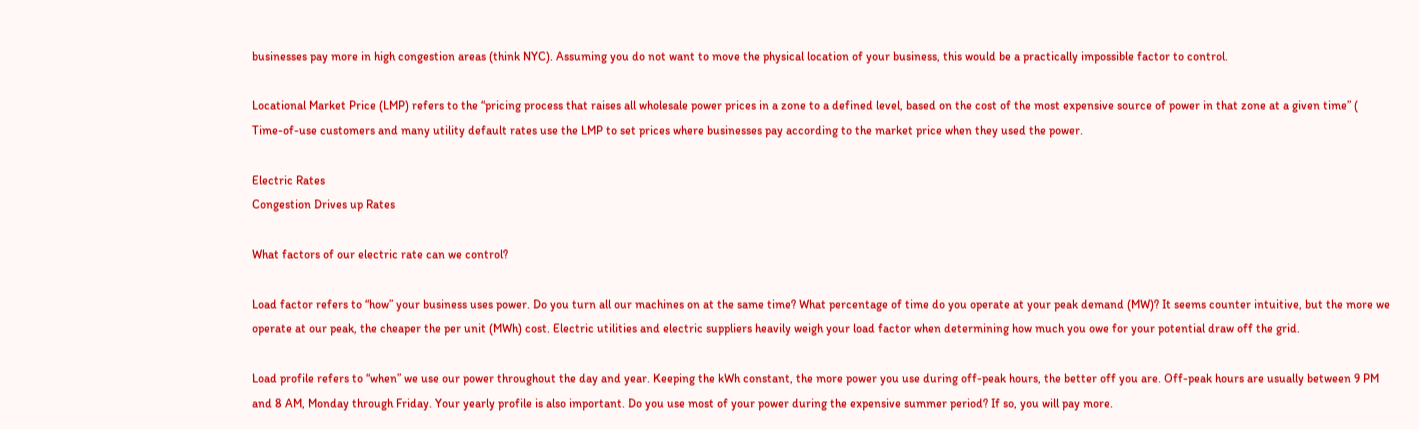businesses pay more in high congestion areas (think NYC). Assuming you do not want to move the physical location of your business, this would be a practically impossible factor to control.

Locational Market Price (LMP) refers to the “pricing process that raises all wholesale power prices in a zone to a defined level, based on the cost of the most expensive source of power in that zone at a given time” ( Time-of-use customers and many utility default rates use the LMP to set prices where businesses pay according to the market price when they used the power.

Electric Rates
Congestion Drives up Rates

What factors of our electric rate can we control?

Load factor refers to “how” your business uses power. Do you turn all our machines on at the same time? What percentage of time do you operate at your peak demand (MW)? It seems counter intuitive, but the more we operate at our peak, the cheaper the per unit (MWh) cost. Electric utilities and electric suppliers heavily weigh your load factor when determining how much you owe for your potential draw off the grid.

Load profile refers to “when” we use our power throughout the day and year. Keeping the kWh constant, the more power you use during off-peak hours, the better off you are. Off-peak hours are usually between 9 PM and 8 AM, Monday through Friday. Your yearly profile is also important. Do you use most of your power during the expensive summer period? If so, you will pay more.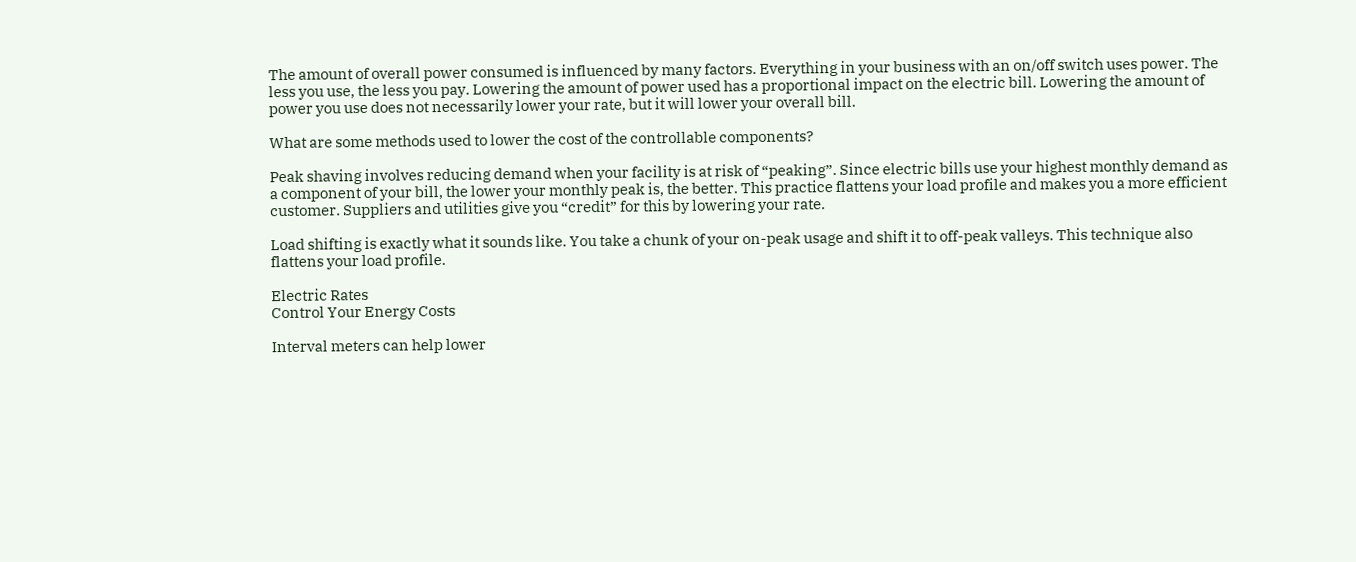The amount of overall power consumed is influenced by many factors. Everything in your business with an on/off switch uses power. The less you use, the less you pay. Lowering the amount of power used has a proportional impact on the electric bill. Lowering the amount of power you use does not necessarily lower your rate, but it will lower your overall bill.

What are some methods used to lower the cost of the controllable components?

Peak shaving involves reducing demand when your facility is at risk of “peaking”. Since electric bills use your highest monthly demand as a component of your bill, the lower your monthly peak is, the better. This practice flattens your load profile and makes you a more efficient customer. Suppliers and utilities give you “credit” for this by lowering your rate.

Load shifting is exactly what it sounds like. You take a chunk of your on-peak usage and shift it to off-peak valleys. This technique also flattens your load profile.

Electric Rates
Control Your Energy Costs

Interval meters can help lower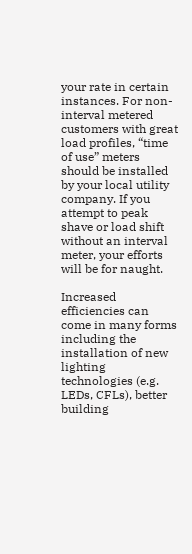your rate in certain instances. For non-interval metered customers with great load profiles, “time of use” meters should be installed by your local utility company. If you attempt to peak shave or load shift without an interval meter, your efforts will be for naught.

Increased efficiencies can come in many forms including the installation of new lighting technologies (e.g. LEDs, CFLs), better building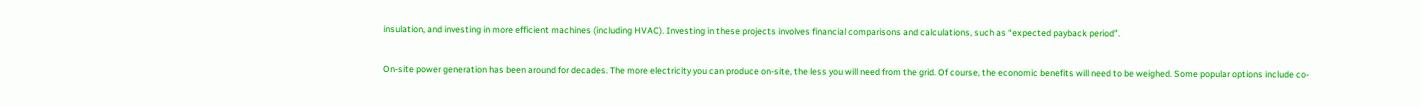insulation, and investing in more efficient machines (including HVAC). Investing in these projects involves financial comparisons and calculations, such as “expected payback period”.

On-site power generation has been around for decades. The more electricity you can produce on-site, the less you will need from the grid. Of course, the economic benefits will need to be weighed. Some popular options include co-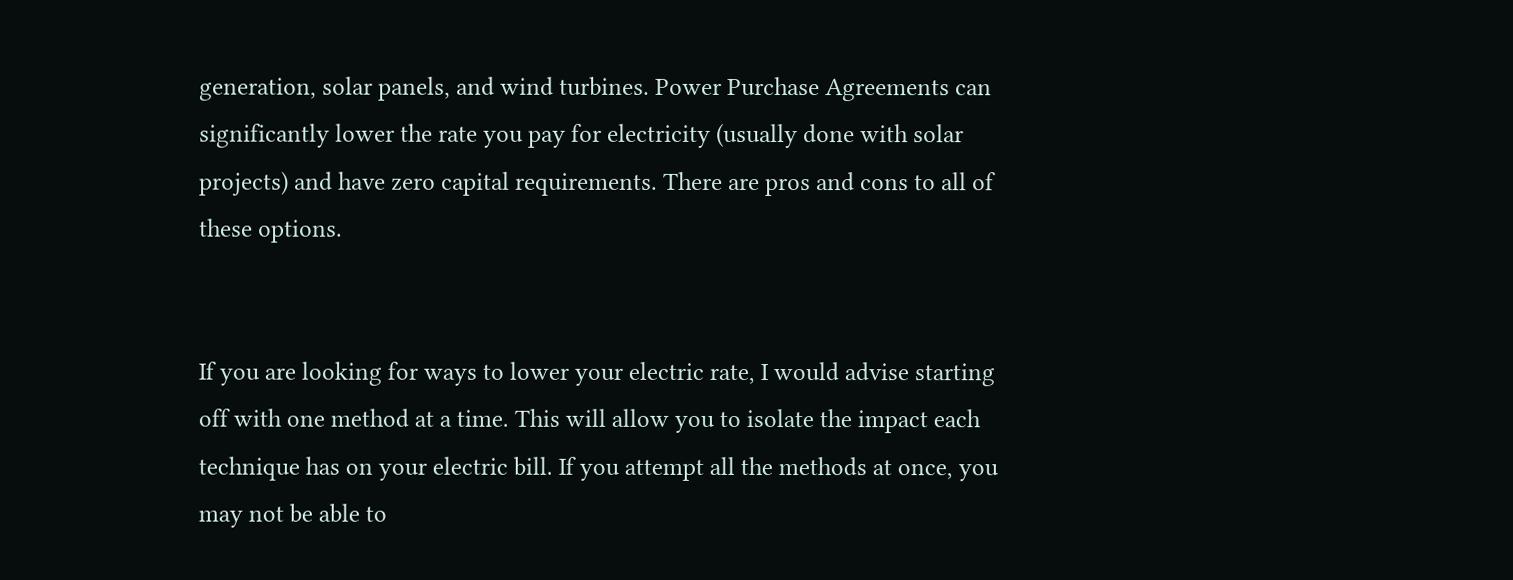generation, solar panels, and wind turbines. Power Purchase Agreements can significantly lower the rate you pay for electricity (usually done with solar projects) and have zero capital requirements. There are pros and cons to all of these options.


If you are looking for ways to lower your electric rate, I would advise starting off with one method at a time. This will allow you to isolate the impact each technique has on your electric bill. If you attempt all the methods at once, you may not be able to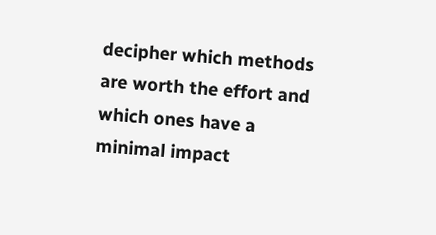decipher which methods are worth the effort and which ones have a minimal impact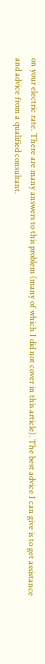on your electric rate. There are many answers to this problem (many of which I did not cover in this article). The best advice I can give is to get assistance and advice from a qualified consultant.